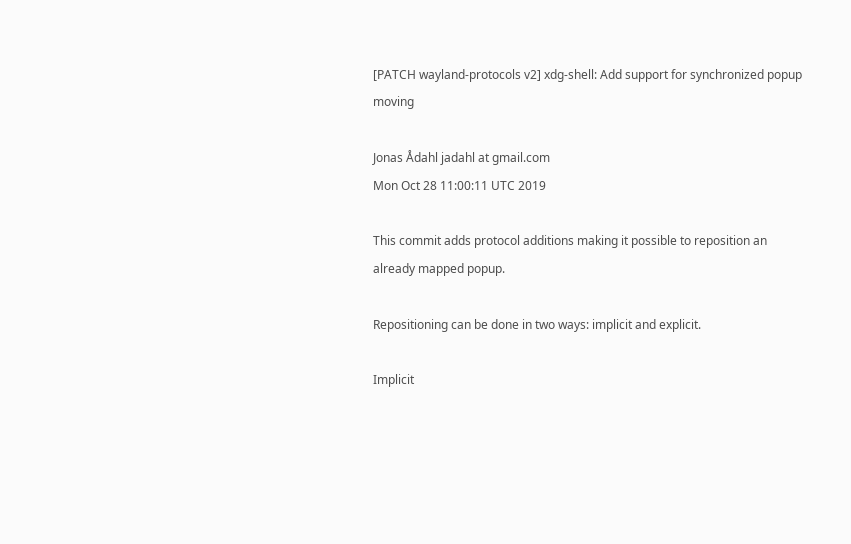[PATCH wayland-protocols v2] xdg-shell: Add support for synchronized popup moving

Jonas Ådahl jadahl at gmail.com
Mon Oct 28 11:00:11 UTC 2019

This commit adds protocol additions making it possible to reposition an
already mapped popup.

Repositioning can be done in two ways: implicit and explicit.

Implicit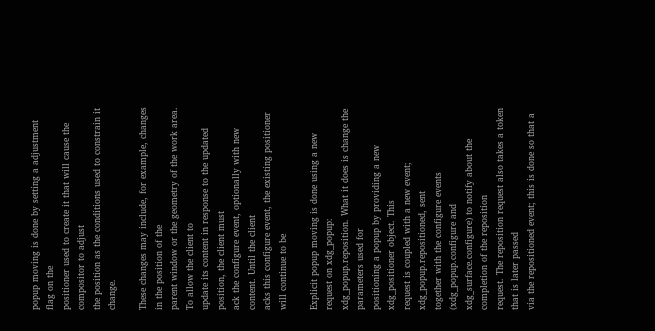popup moving is done by setting a adjustment flag on the
positioner used to create it that will cause the compositor to adjust
the position as the conditions used to constrain it change.

These changes may include, for example, changes in the position of the
parent window or the geometry of the work area. To allow the client to
update its content in response to the updated position, the client must
ack the configure event, optionally with new content. Until the client
acks this configure event, the existing positioner will continue to be

Explicit popup moving is done using a new request on xdg_popup:
xdg_popup.reposition. What it does is change the parameters used for
positioning a popup by providing a new xdg_positioner object. This
request is coupled with a new event; xdg_popup.repositioned, sent
together with the configure events (xdg_popup.configure and
xdg_surface.configure) to notify about the completion of the reposition
request. The reposition request also takes a token that is later passed
via the repositioned event; this is done so that a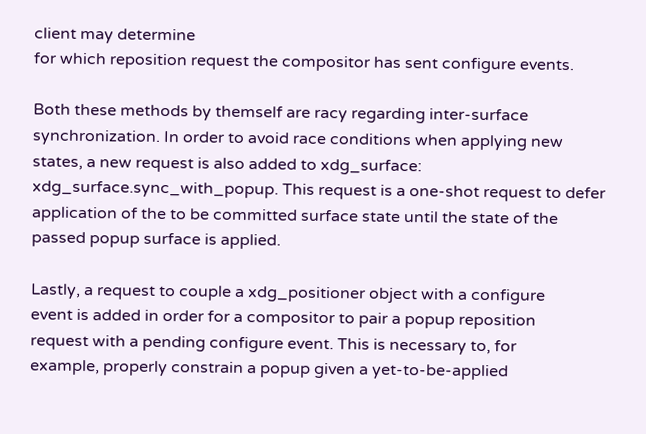client may determine
for which reposition request the compositor has sent configure events.

Both these methods by themself are racy regarding inter-surface
synchronization. In order to avoid race conditions when applying new
states, a new request is also added to xdg_surface:
xdg_surface.sync_with_popup. This request is a one-shot request to defer
application of the to be committed surface state until the state of the
passed popup surface is applied.

Lastly, a request to couple a xdg_positioner object with a configure
event is added in order for a compositor to pair a popup reposition
request with a pending configure event. This is necessary to, for
example, properly constrain a popup given a yet-to-be-applied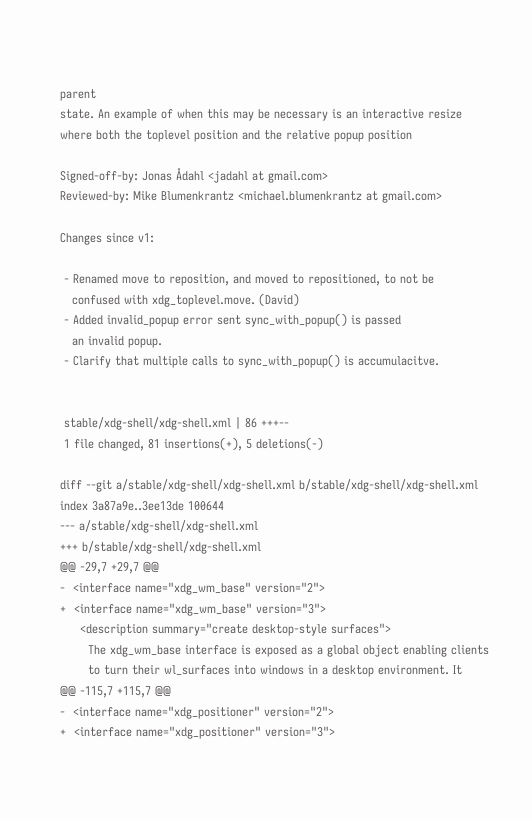parent
state. An example of when this may be necessary is an interactive resize
where both the toplevel position and the relative popup position

Signed-off-by: Jonas Ådahl <jadahl at gmail.com>
Reviewed-by: Mike Blumenkrantz <michael.blumenkrantz at gmail.com>

Changes since v1:

 - Renamed move to reposition, and moved to repositioned, to not be
   confused with xdg_toplevel.move. (David)
 - Added invalid_popup error sent sync_with_popup() is passed
   an invalid popup.
 - Clarify that multiple calls to sync_with_popup() is accumulacitve.


 stable/xdg-shell/xdg-shell.xml | 86 +++--
 1 file changed, 81 insertions(+), 5 deletions(-)

diff --git a/stable/xdg-shell/xdg-shell.xml b/stable/xdg-shell/xdg-shell.xml
index 3a87a9e..3ee13de 100644
--- a/stable/xdg-shell/xdg-shell.xml
+++ b/stable/xdg-shell/xdg-shell.xml
@@ -29,7 +29,7 @@
-  <interface name="xdg_wm_base" version="2">
+  <interface name="xdg_wm_base" version="3">
     <description summary="create desktop-style surfaces">
       The xdg_wm_base interface is exposed as a global object enabling clients
       to turn their wl_surfaces into windows in a desktop environment. It
@@ -115,7 +115,7 @@
-  <interface name="xdg_positioner" version="2">
+  <interface name="xdg_positioner" version="3">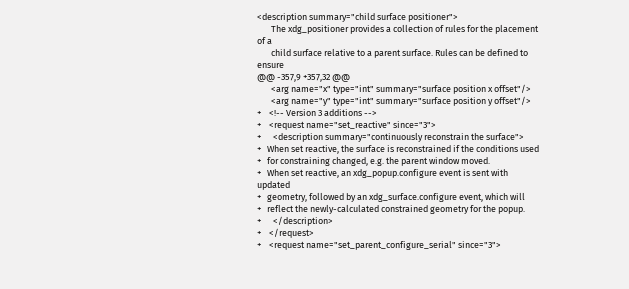<description summary="child surface positioner">
       The xdg_positioner provides a collection of rules for the placement of a
       child surface relative to a parent surface. Rules can be defined to ensure
@@ -357,9 +357,32 @@
       <arg name="x" type="int" summary="surface position x offset"/>
       <arg name="y" type="int" summary="surface position y offset"/>
+    <!-- Version 3 additions -->
+    <request name="set_reactive" since="3">
+      <description summary="continuously reconstrain the surface">
+   When set reactive, the surface is reconstrained if the conditions used
+   for constraining changed, e.g. the parent window moved.
+   When set reactive, an xdg_popup.configure event is sent with updated
+   geometry, followed by an xdg_surface.configure event, which will
+   reflect the newly-calculated constrained geometry for the popup.
+      </description>
+    </request>
+    <request name="set_parent_configure_serial" since="3">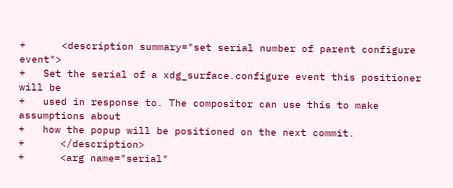+      <description summary="set serial number of parent configure event">
+   Set the serial of a xdg_surface.configure event this positioner will be
+   used in response to. The compositor can use this to make assumptions about
+   how the popup will be positioned on the next commit.
+      </description>
+      <arg name="serial"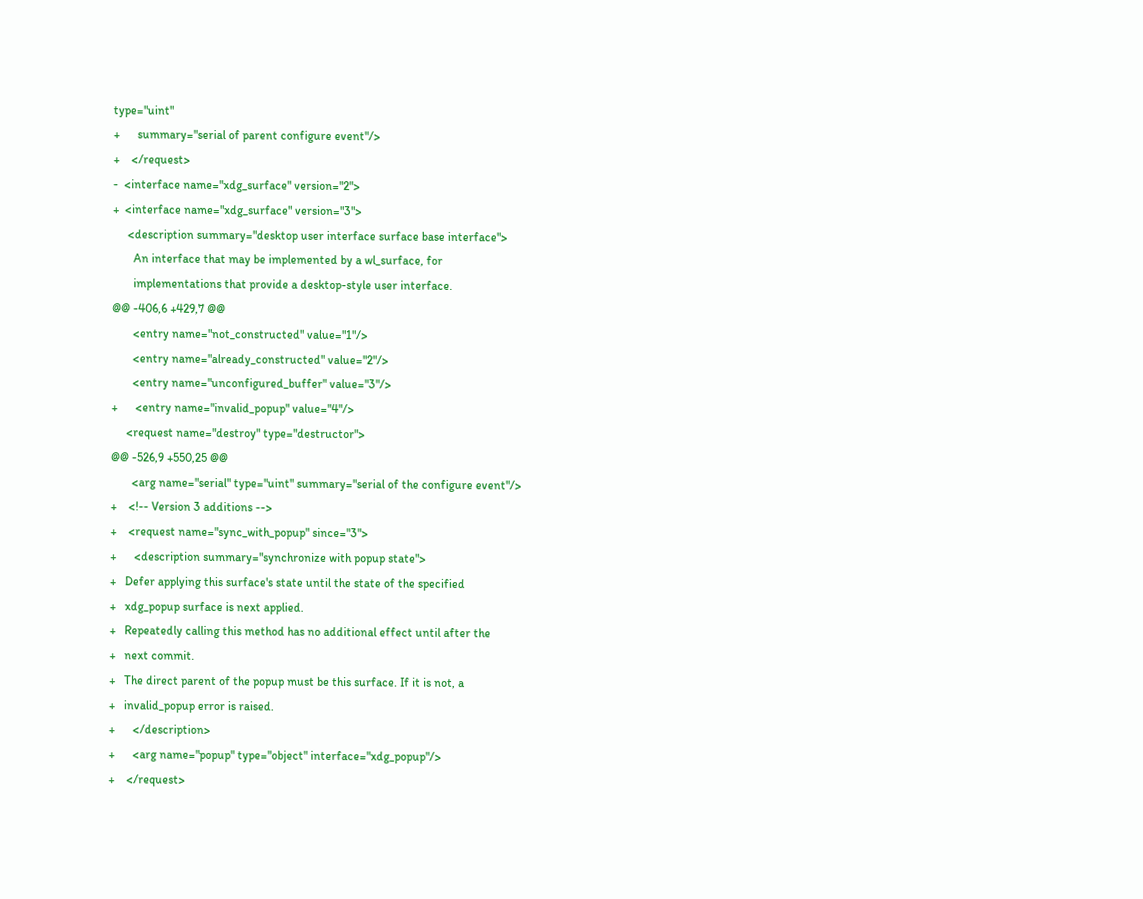type="uint"
+      summary="serial of parent configure event"/>
+    </request>
-  <interface name="xdg_surface" version="2">
+  <interface name="xdg_surface" version="3">
     <description summary="desktop user interface surface base interface">
       An interface that may be implemented by a wl_surface, for
       implementations that provide a desktop-style user interface.
@@ -406,6 +429,7 @@
       <entry name="not_constructed" value="1"/>
       <entry name="already_constructed" value="2"/>
       <entry name="unconfigured_buffer" value="3"/>
+      <entry name="invalid_popup" value="4"/>
     <request name="destroy" type="destructor">
@@ -526,9 +550,25 @@
       <arg name="serial" type="uint" summary="serial of the configure event"/>
+    <!-- Version 3 additions -->
+    <request name="sync_with_popup" since="3">
+      <description summary="synchronize with popup state">
+   Defer applying this surface's state until the state of the specified
+   xdg_popup surface is next applied.
+   Repeatedly calling this method has no additional effect until after the
+   next commit.
+   The direct parent of the popup must be this surface. If it is not, a
+   invalid_popup error is raised.
+      </description>
+      <arg name="popup" type="object" interface="xdg_popup"/>
+    </request>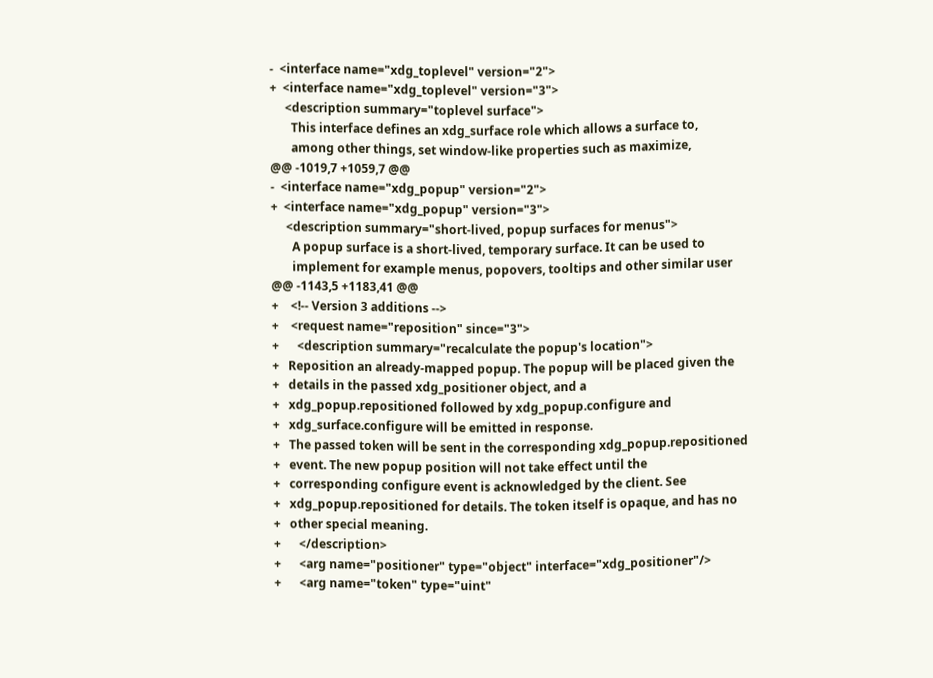-  <interface name="xdg_toplevel" version="2">
+  <interface name="xdg_toplevel" version="3">
     <description summary="toplevel surface">
       This interface defines an xdg_surface role which allows a surface to,
       among other things, set window-like properties such as maximize,
@@ -1019,7 +1059,7 @@
-  <interface name="xdg_popup" version="2">
+  <interface name="xdg_popup" version="3">
     <description summary="short-lived, popup surfaces for menus">
       A popup surface is a short-lived, temporary surface. It can be used to
       implement for example menus, popovers, tooltips and other similar user
@@ -1143,5 +1183,41 @@
+    <!-- Version 3 additions -->
+    <request name="reposition" since="3">
+      <description summary="recalculate the popup's location">
+   Reposition an already-mapped popup. The popup will be placed given the
+   details in the passed xdg_positioner object, and a
+   xdg_popup.repositioned followed by xdg_popup.configure and
+   xdg_surface.configure will be emitted in response.
+   The passed token will be sent in the corresponding xdg_popup.repositioned
+   event. The new popup position will not take effect until the
+   corresponding configure event is acknowledged by the client. See
+   xdg_popup.repositioned for details. The token itself is opaque, and has no
+   other special meaning.
+      </description>
+      <arg name="positioner" type="object" interface="xdg_positioner"/>
+      <arg name="token" type="uint"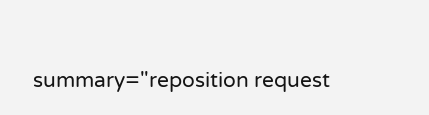summary="reposition request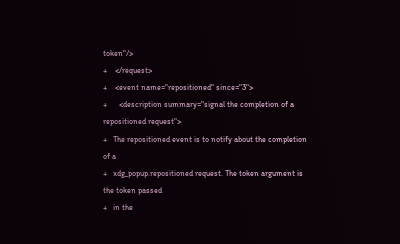token"/>
+    </request>
+    <event name="repositioned" since="3">
+      <description summary="signal the completion of a repositioned request">
+   The repositioned event is to notify about the completion of a
+   xdg_popup.repositioned request. The token argument is the token passed
+   in the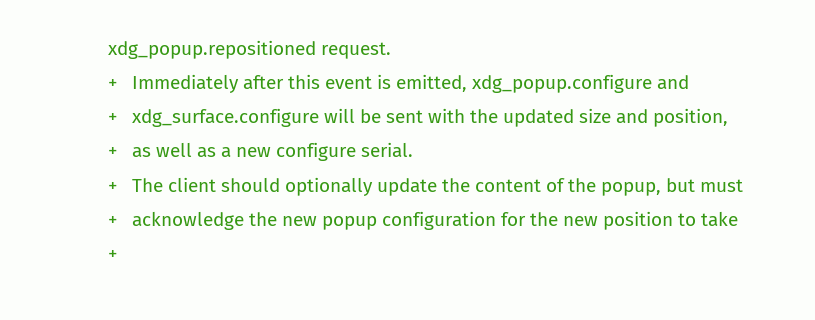xdg_popup.repositioned request.
+   Immediately after this event is emitted, xdg_popup.configure and
+   xdg_surface.configure will be sent with the updated size and position,
+   as well as a new configure serial.
+   The client should optionally update the content of the popup, but must
+   acknowledge the new popup configuration for the new position to take
+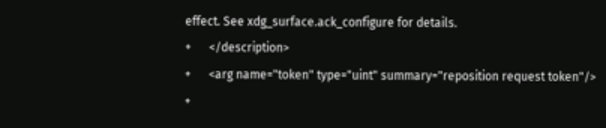effect. See xdg_surface.ack_configure for details.
+      </description>
+      <arg name="token" type="uint" summary="reposition request token"/>
+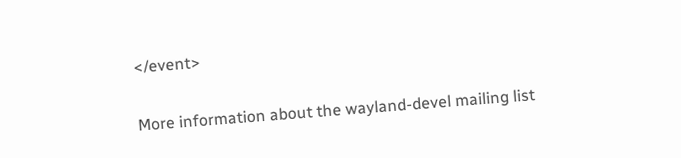</event>

More information about the wayland-devel mailing list